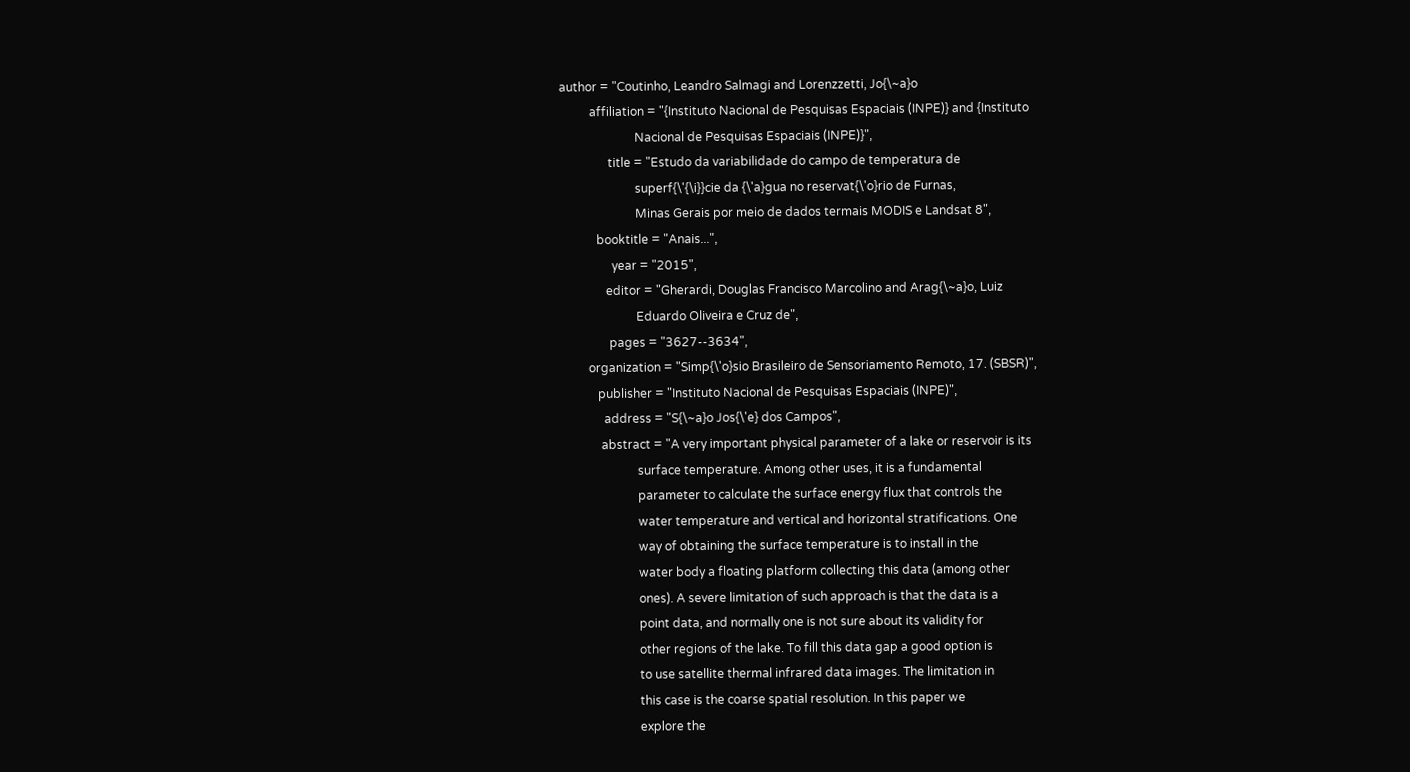author = "Coutinho, Leandro Salmagi and Lorenzzetti, Jo{\~a}o
          affiliation = "{Instituto Nacional de Pesquisas Espaciais (INPE)} and {Instituto
                         Nacional de Pesquisas Espaciais (INPE)}",
                title = "Estudo da variabilidade do campo de temperatura de
                         superf{\'{\i}}cie da {\'a}gua no reservat{\'o}rio de Furnas,
                         Minas Gerais por meio de dados termais MODIS e Landsat 8",
            booktitle = "Anais...",
                 year = "2015",
               editor = "Gherardi, Douglas Francisco Marcolino and Arag{\~a}o, Luiz
                         Eduardo Oliveira e Cruz de",
                pages = "3627--3634",
         organization = "Simp{\'o}sio Brasileiro de Sensoriamento Remoto, 17. (SBSR)",
            publisher = "Instituto Nacional de Pesquisas Espaciais (INPE)",
              address = "S{\~a}o Jos{\'e} dos Campos",
             abstract = "A very important physical parameter of a lake or reservoir is its
                         surface temperature. Among other uses, it is a fundamental
                         parameter to calculate the surface energy flux that controls the
                         water temperature and vertical and horizontal stratifications. One
                         way of obtaining the surface temperature is to install in the
                         water body a floating platform collecting this data (among other
                         ones). A severe limitation of such approach is that the data is a
                         point data, and normally one is not sure about its validity for
                         other regions of the lake. To fill this data gap a good option is
                         to use satellite thermal infrared data images. The limitation in
                         this case is the coarse spatial resolution. In this paper we
                         explore the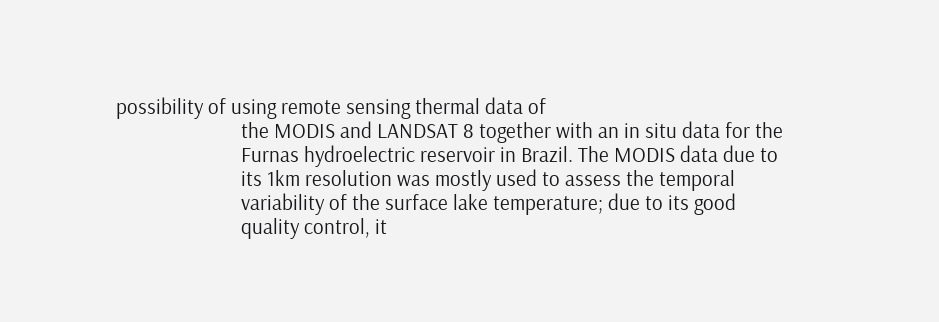possibility of using remote sensing thermal data of
                         the MODIS and LANDSAT 8 together with an in situ data for the
                         Furnas hydroelectric reservoir in Brazil. The MODIS data due to
                         its 1km resolution was mostly used to assess the temporal
                         variability of the surface lake temperature; due to its good
                         quality control, it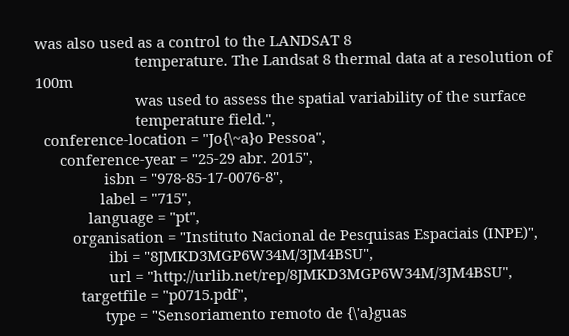was also used as a control to the LANDSAT 8
                         temperature. The Landsat 8 thermal data at a resolution of 100m
                         was used to assess the spatial variability of the surface
                         temperature field.",
  conference-location = "Jo{\~a}o Pessoa",
      conference-year = "25-29 abr. 2015",
                 isbn = "978-85-17-0076-8",
                label = "715",
             language = "pt",
         organisation = "Instituto Nacional de Pesquisas Espaciais (INPE)",
                  ibi = "8JMKD3MGP6W34M/3JM4BSU",
                  url = "http://urlib.net/rep/8JMKD3MGP6W34M/3JM4BSU",
           targetfile = "p0715.pdf",
                 type = "Sensoriamento remoto de {\'a}guas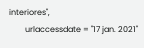interiores",
        urlaccessdate = "17 jan. 2021"